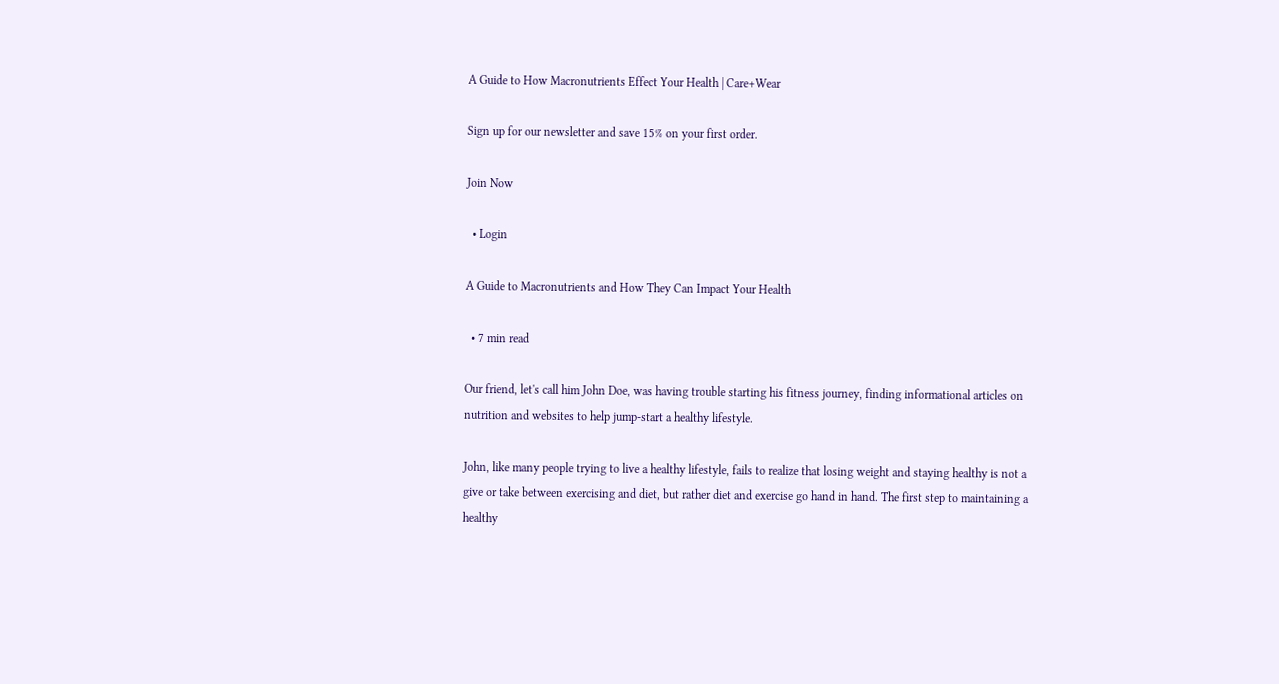A Guide to How Macronutrients Effect Your Health | Care+Wear

Sign up for our newsletter and save 15% on your first order.

Join Now

  • Login

A Guide to Macronutrients and How They Can Impact Your Health

  • 7 min read

Our friend, let's call him John Doe, was having trouble starting his fitness journey, finding informational articles on nutrition and websites to help jump-start a healthy lifestyle.

John, like many people trying to live a healthy lifestyle, fails to realize that losing weight and staying healthy is not a give or take between exercising and diet, but rather diet and exercise go hand in hand. The first step to maintaining a healthy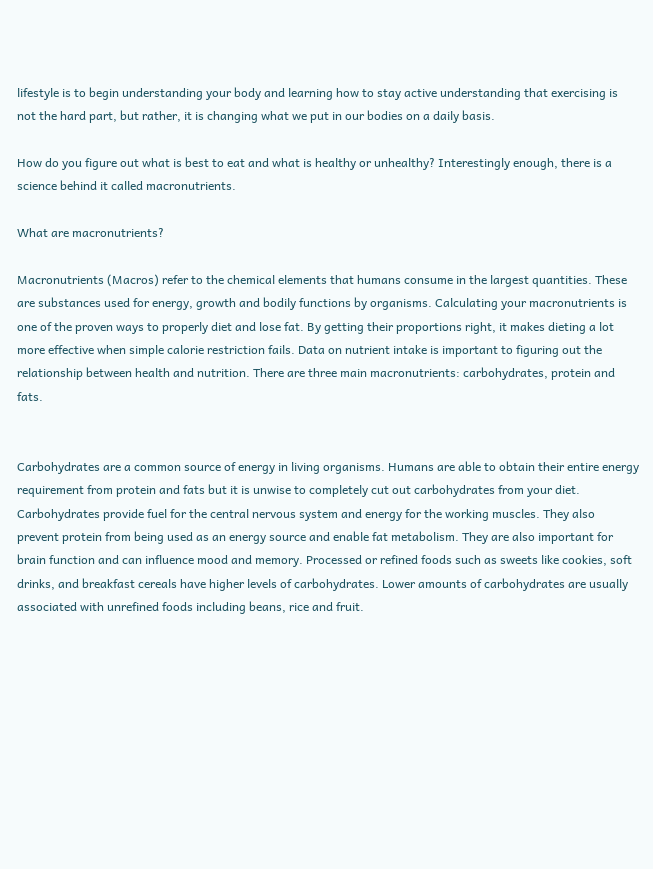lifestyle is to begin understanding your body and learning how to stay active understanding that exercising is not the hard part, but rather, it is changing what we put in our bodies on a daily basis.

How do you figure out what is best to eat and what is healthy or unhealthy? Interestingly enough, there is a science behind it called macronutrients.

What are macronutrients?

Macronutrients (Macros) refer to the chemical elements that humans consume in the largest quantities. These are substances used for energy, growth and bodily functions by organisms. Calculating your macronutrients is one of the proven ways to properly diet and lose fat. By getting their proportions right, it makes dieting a lot more effective when simple calorie restriction fails. Data on nutrient intake is important to figuring out the relationship between health and nutrition. There are three main macronutrients: carbohydrates, protein and fats.


Carbohydrates are a common source of energy in living organisms. Humans are able to obtain their entire energy requirement from protein and fats but it is unwise to completely cut out carbohydrates from your diet. Carbohydrates provide fuel for the central nervous system and energy for the working muscles. They also prevent protein from being used as an energy source and enable fat metabolism. They are also important for brain function and can influence mood and memory. Processed or refined foods such as sweets like cookies, soft drinks, and breakfast cereals have higher levels of carbohydrates. Lower amounts of carbohydrates are usually associated with unrefined foods including beans, rice and fruit.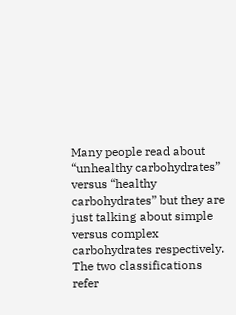Many people read about “unhealthy carbohydrates” versus “healthy carbohydrates” but they are just talking about simple versus complex carbohydrates respectively. The two classifications refer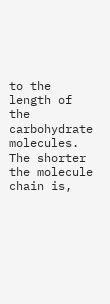to the length of the carbohydrate molecules. The shorter the molecule chain is,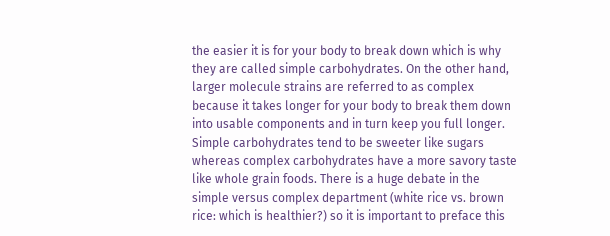the easier it is for your body to break down which is why they are called simple carbohydrates. On the other hand, larger molecule strains are referred to as complex because it takes longer for your body to break them down into usable components and in turn keep you full longer. Simple carbohydrates tend to be sweeter like sugars whereas complex carbohydrates have a more savory taste like whole grain foods. There is a huge debate in the simple versus complex department (white rice vs. brown rice: which is healthier?) so it is important to preface this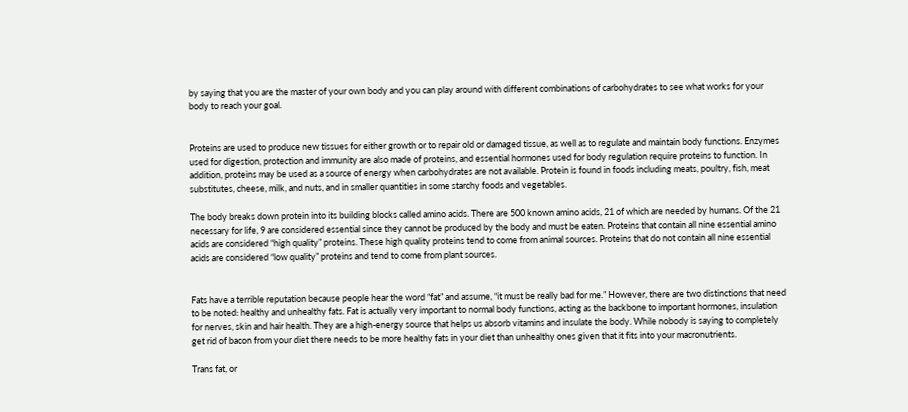by saying that you are the master of your own body and you can play around with different combinations of carbohydrates to see what works for your body to reach your goal.


Proteins are used to produce new tissues for either growth or to repair old or damaged tissue, as well as to regulate and maintain body functions. Enzymes used for digestion, protection and immunity are also made of proteins, and essential hormones used for body regulation require proteins to function. In addition, proteins may be used as a source of energy when carbohydrates are not available. Protein is found in foods including meats, poultry, fish, meat substitutes, cheese, milk, and nuts, and in smaller quantities in some starchy foods and vegetables.

The body breaks down protein into its building blocks called amino acids. There are 500 known amino acids, 21 of which are needed by humans. Of the 21 necessary for life, 9 are considered essential since they cannot be produced by the body and must be eaten. Proteins that contain all nine essential amino acids are considered “high quality” proteins. These high quality proteins tend to come from animal sources. Proteins that do not contain all nine essential acids are considered “low quality” proteins and tend to come from plant sources.


Fats have a terrible reputation because people hear the word “fat” and assume, “it must be really bad for me.” However, there are two distinctions that need to be noted: healthy and unhealthy fats. Fat is actually very important to normal body functions, acting as the backbone to important hormones, insulation for nerves, skin and hair health. They are a high-energy source that helps us absorb vitamins and insulate the body. While nobody is saying to completely get rid of bacon from your diet there needs to be more healthy fats in your diet than unhealthy ones given that it fits into your macronutrients.

Trans fat, or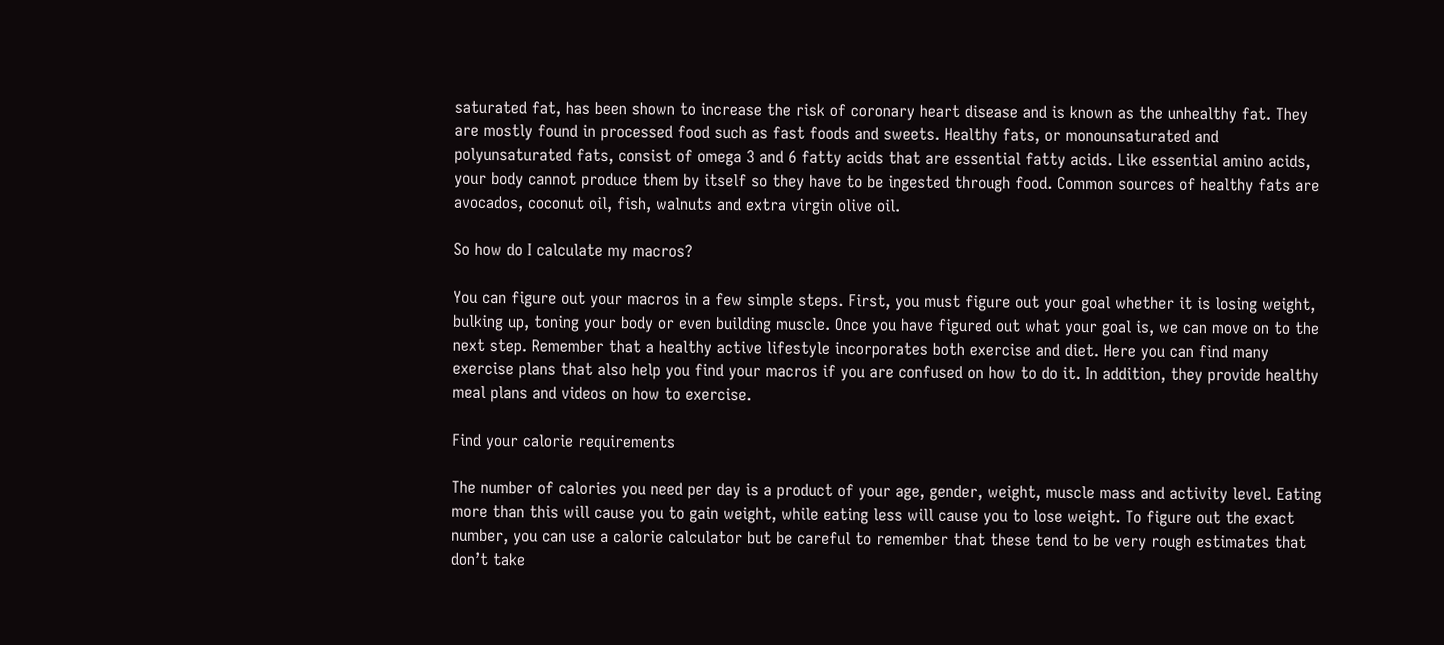saturated fat, has been shown to increase the risk of coronary heart disease and is known as the unhealthy fat. They are mostly found in processed food such as fast foods and sweets. Healthy fats, or monounsaturated and polyunsaturated fats, consist of omega 3 and 6 fatty acids that are essential fatty acids. Like essential amino acids, your body cannot produce them by itself so they have to be ingested through food. Common sources of healthy fats are avocados, coconut oil, fish, walnuts and extra virgin olive oil.

So how do I calculate my macros?

You can figure out your macros in a few simple steps. First, you must figure out your goal whether it is losing weight, bulking up, toning your body or even building muscle. Once you have figured out what your goal is, we can move on to the next step. Remember that a healthy active lifestyle incorporates both exercise and diet. Here you can find many exercise plans that also help you find your macros if you are confused on how to do it. In addition, they provide healthy meal plans and videos on how to exercise.

Find your calorie requirements

The number of calories you need per day is a product of your age, gender, weight, muscle mass and activity level. Eating more than this will cause you to gain weight, while eating less will cause you to lose weight. To figure out the exact number, you can use a calorie calculator but be careful to remember that these tend to be very rough estimates that don’t take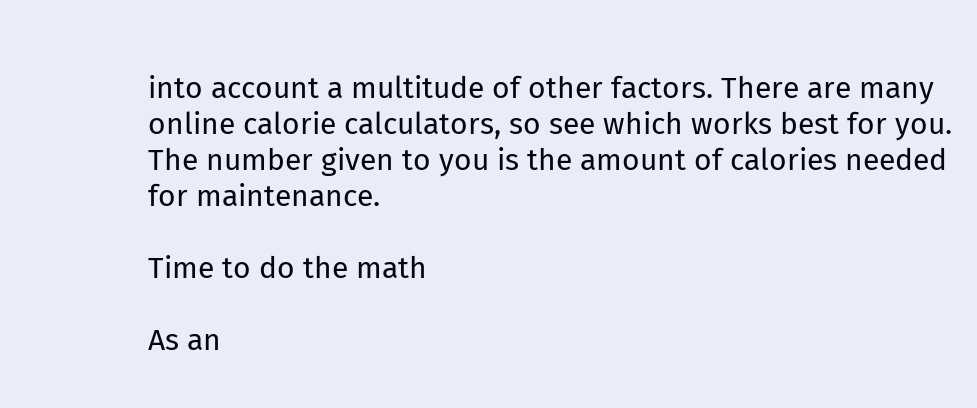into account a multitude of other factors. There are many online calorie calculators, so see which works best for you. The number given to you is the amount of calories needed for maintenance.

Time to do the math

As an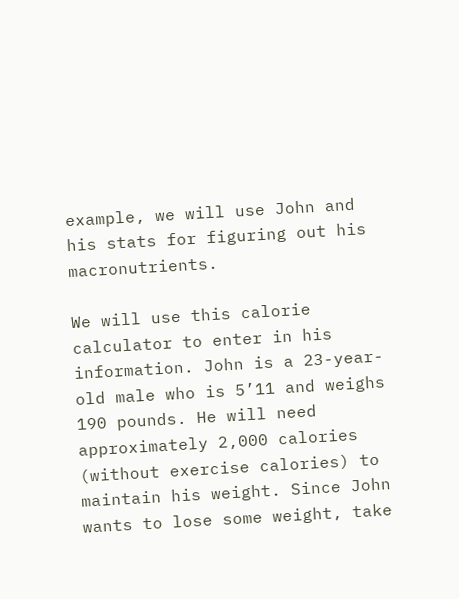example, we will use John and his stats for figuring out his macronutrients.

We will use this calorie calculator to enter in his information. John is a 23-year-old male who is 5’11 and weighs 190 pounds. He will need approximately 2,000 calories (without exercise calories) to maintain his weight. Since John wants to lose some weight, take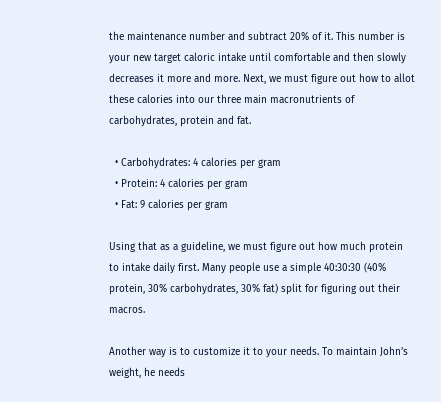the maintenance number and subtract 20% of it. This number is your new target caloric intake until comfortable and then slowly decreases it more and more. Next, we must figure out how to allot these calories into our three main macronutrients of carbohydrates, protein and fat.

  • Carbohydrates: 4 calories per gram
  • Protein: 4 calories per gram
  • Fat: 9 calories per gram

Using that as a guideline, we must figure out how much protein to intake daily first. Many people use a simple 40:30:30 (40% protein, 30% carbohydrates, 30% fat) split for figuring out their macros.

Another way is to customize it to your needs. To maintain John’s weight, he needs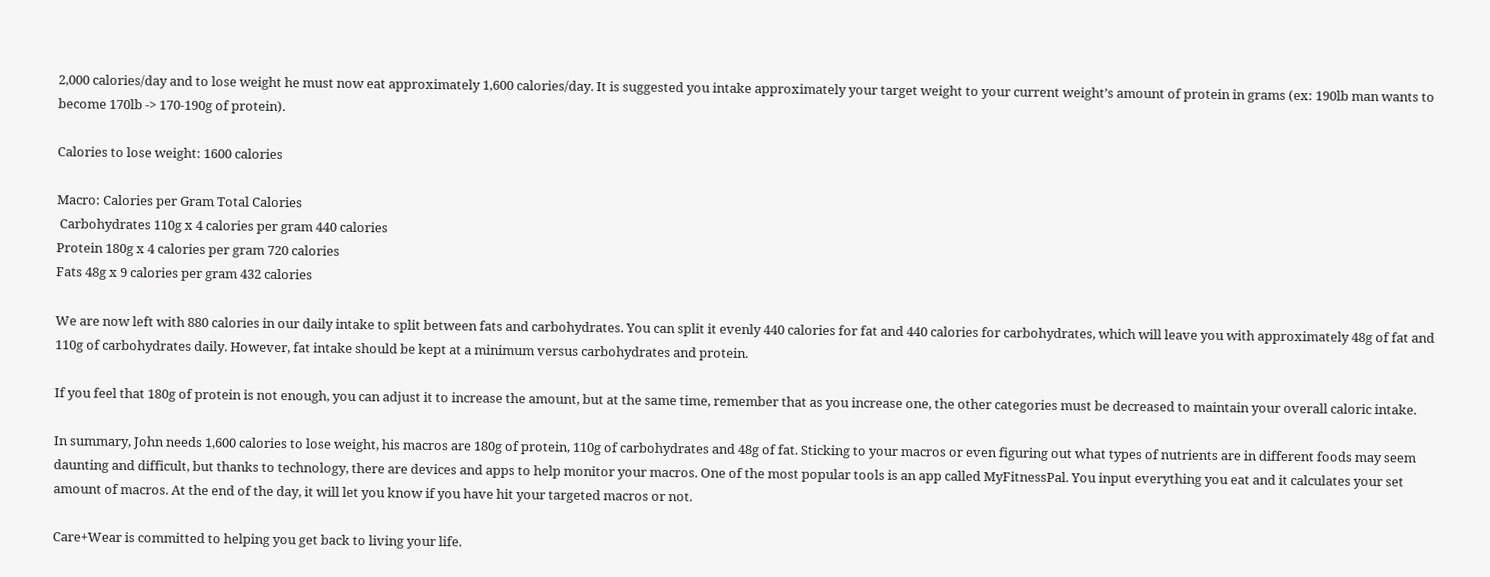2,000 calories/day and to lose weight he must now eat approximately 1,600 calories/day. It is suggested you intake approximately your target weight to your current weight’s amount of protein in grams (ex: 190lb man wants to become 170lb -> 170-190g of protein).

Calories to lose weight: 1600 calories

Macro: Calories per Gram Total Calories
 Carbohydrates 110g x 4 calories per gram 440 calories
Protein 180g x 4 calories per gram 720 calories
Fats 48g x 9 calories per gram 432 calories

We are now left with 880 calories in our daily intake to split between fats and carbohydrates. You can split it evenly 440 calories for fat and 440 calories for carbohydrates, which will leave you with approximately 48g of fat and 110g of carbohydrates daily. However, fat intake should be kept at a minimum versus carbohydrates and protein.

If you feel that 180g of protein is not enough, you can adjust it to increase the amount, but at the same time, remember that as you increase one, the other categories must be decreased to maintain your overall caloric intake.

In summary, John needs 1,600 calories to lose weight, his macros are 180g of protein, 110g of carbohydrates and 48g of fat. Sticking to your macros or even figuring out what types of nutrients are in different foods may seem daunting and difficult, but thanks to technology, there are devices and apps to help monitor your macros. One of the most popular tools is an app called MyFitnessPal. You input everything you eat and it calculates your set amount of macros. At the end of the day, it will let you know if you have hit your targeted macros or not.

Care+Wear is committed to helping you get back to living your life.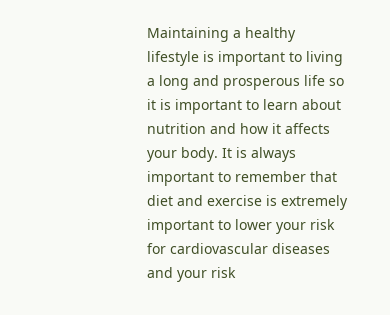Maintaining a healthy lifestyle is important to living a long and prosperous life so it is important to learn about nutrition and how it affects your body. It is always important to remember that diet and exercise is extremely important to lower your risk for cardiovascular diseases and your risk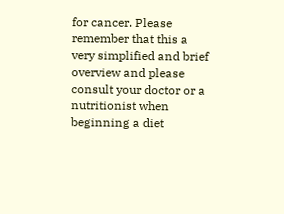for cancer. Please remember that this a very simplified and brief overview and please consult your doctor or a nutritionist when beginning a diet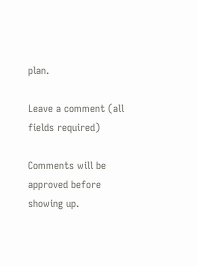plan.

Leave a comment (all fields required)

Comments will be approved before showing up.